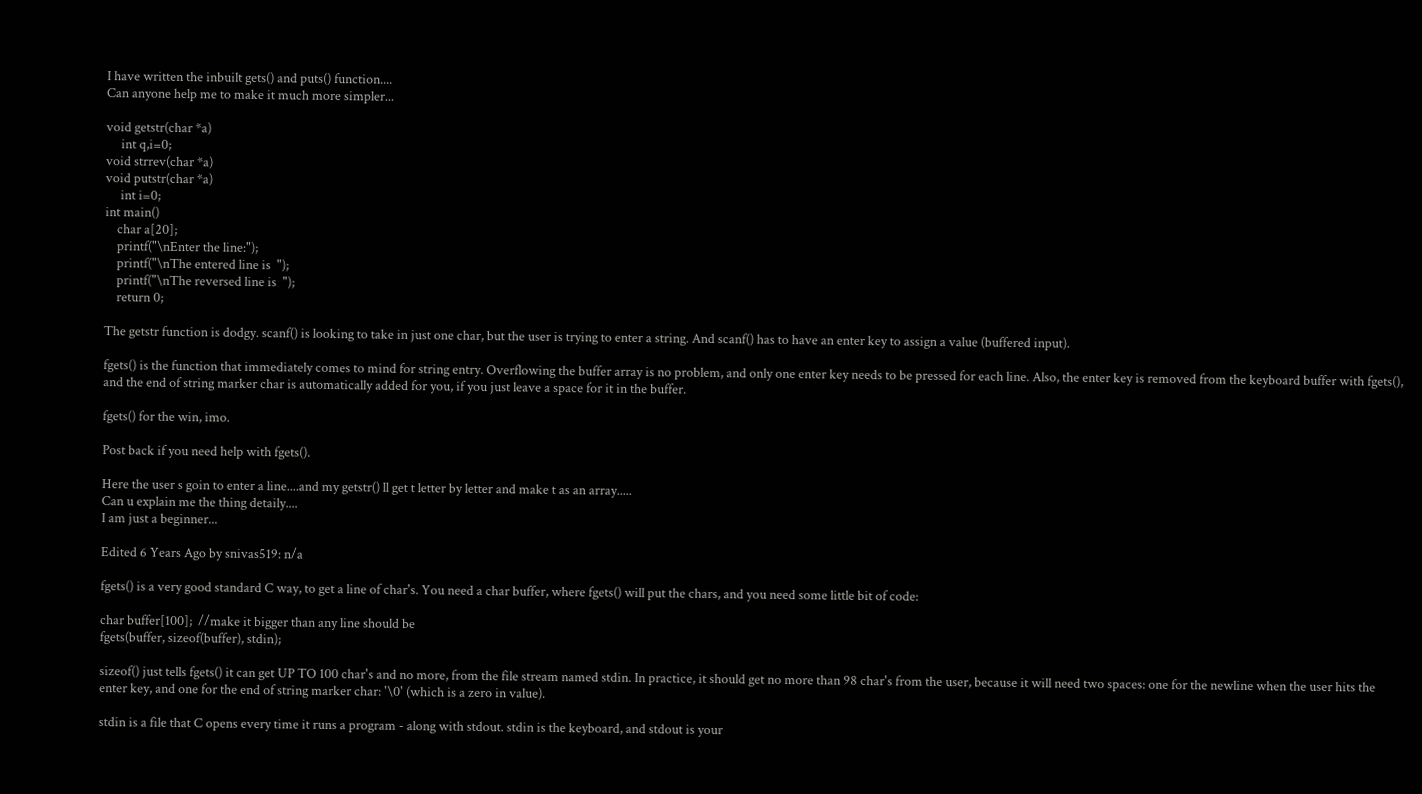I have written the inbuilt gets() and puts() function....
Can anyone help me to make it much more simpler...

void getstr(char *a)
     int q,i=0;
void strrev(char *a)
void putstr(char *a)
     int i=0;
int main()
    char a[20];
    printf("\nEnter the line:");
    printf("\nThe entered line is  ");
    printf("\nThe reversed line is  ");
    return 0;

The getstr function is dodgy. scanf() is looking to take in just one char, but the user is trying to enter a string. And scanf() has to have an enter key to assign a value (buffered input).

fgets() is the function that immediately comes to mind for string entry. Overflowing the buffer array is no problem, and only one enter key needs to be pressed for each line. Also, the enter key is removed from the keyboard buffer with fgets(), and the end of string marker char is automatically added for you, if you just leave a space for it in the buffer.

fgets() for the win, imo.

Post back if you need help with fgets().

Here the user s goin to enter a line....and my getstr() ll get t letter by letter and make t as an array.....
Can u explain me the thing detaily....
I am just a beginner...

Edited 6 Years Ago by snivas519: n/a

fgets() is a very good standard C way, to get a line of char's. You need a char buffer, where fgets() will put the chars, and you need some little bit of code:

char buffer[100];  //make it bigger than any line should be
fgets(buffer, sizeof(buffer), stdin);

sizeof() just tells fgets() it can get UP TO 100 char's and no more, from the file stream named stdin. In practice, it should get no more than 98 char's from the user, because it will need two spaces: one for the newline when the user hits the enter key, and one for the end of string marker char: '\0' (which is a zero in value).

stdin is a file that C opens every time it runs a program - along with stdout. stdin is the keyboard, and stdout is your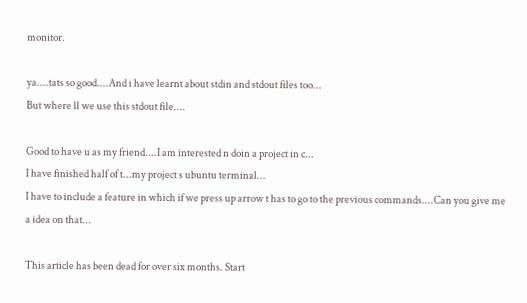monitor.

ya....tats so good....And i have learnt about stdin and stdout files too...
But where ll we use this stdout file....

Good to have u as my friend....I am interested n doin a project in c...
I have finished half of t...my project s ubuntu terminal...
I have to include a feature in which if we press up arrow t has to go to the previous commands....Can you give me a idea on that...

This article has been dead for over six months. Start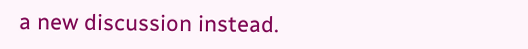a new discussion instead.